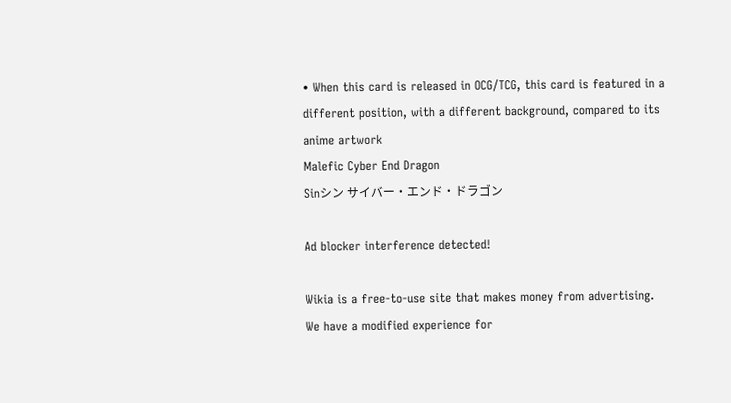• When this card is released in OCG/TCG, this card is featured in a different position, with a different background, compared to its anime artwork
Malefic Cyber End Dragon
Sinシン サイバー・エンド・ドラゴン

Ad blocker interference detected!

Wikia is a free-to-use site that makes money from advertising. We have a modified experience for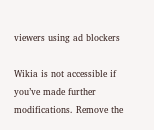viewers using ad blockers

Wikia is not accessible if you’ve made further modifications. Remove the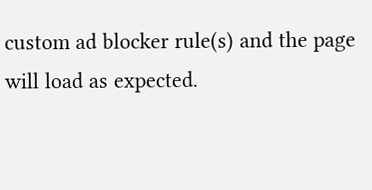custom ad blocker rule(s) and the page will load as expected.